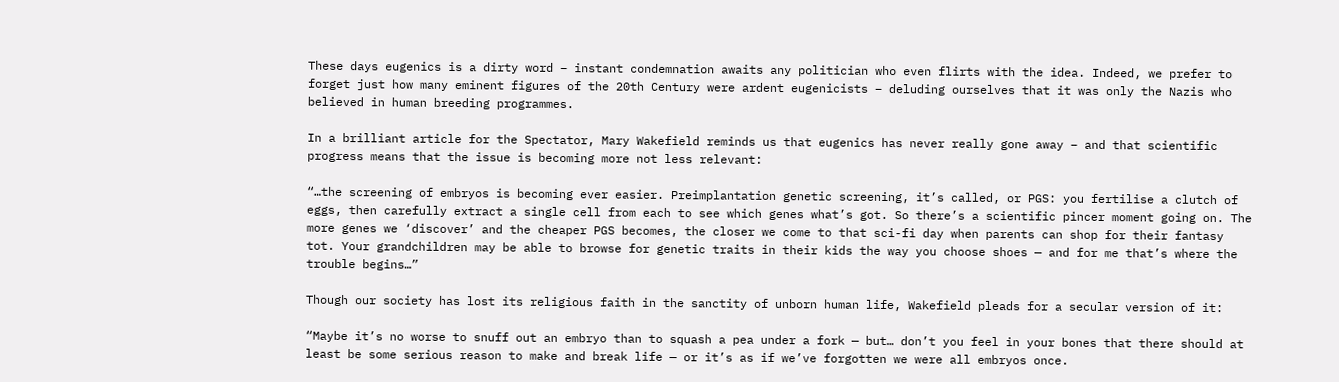These days eugenics is a dirty word – instant condemnation awaits any politician who even flirts with the idea. Indeed, we prefer to forget just how many eminent figures of the 20th Century were ardent eugenicists – deluding ourselves that it was only the Nazis who believed in human breeding programmes.

In a brilliant article for the Spectator, Mary Wakefield reminds us that eugenics has never really gone away – and that scientific progress means that the issue is becoming more not less relevant:

“…the screening of embryos is becoming ever easier. Preimplantation genetic screening, it’s called, or PGS: you fertilise a clutch of eggs, then carefully extract a single cell from each to see which genes what’s got. So there’s a scientific pincer moment going on. The more genes we ‘discover’ and the cheaper PGS becomes, the closer we come to that sci-fi day when parents can shop for their fantasy tot. Your grandchildren may be able to browse for genetic traits in their kids the way you choose shoes — and for me that’s where the trouble begins…”

Though our society has lost its religious faith in the sanctity of unborn human life, Wakefield pleads for a secular version of it:

“Maybe it’s no worse to snuff out an embryo than to squash a pea under a fork — but… don’t you feel in your bones that there should at least be some serious reason to make and break life — or it’s as if we’ve forgotten we were all embryos once.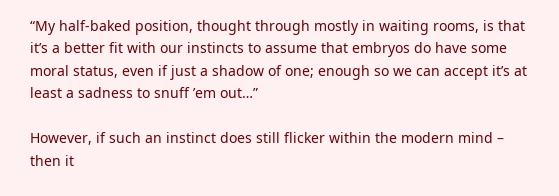“My half-baked position, thought through mostly in waiting rooms, is that it’s a better fit with our instincts to assume that embryos do have some moral status, even if just a shadow of one; enough so we can accept it’s at least a sadness to snuff ’em out…”

However, if such an instinct does still flicker within the modern mind – then it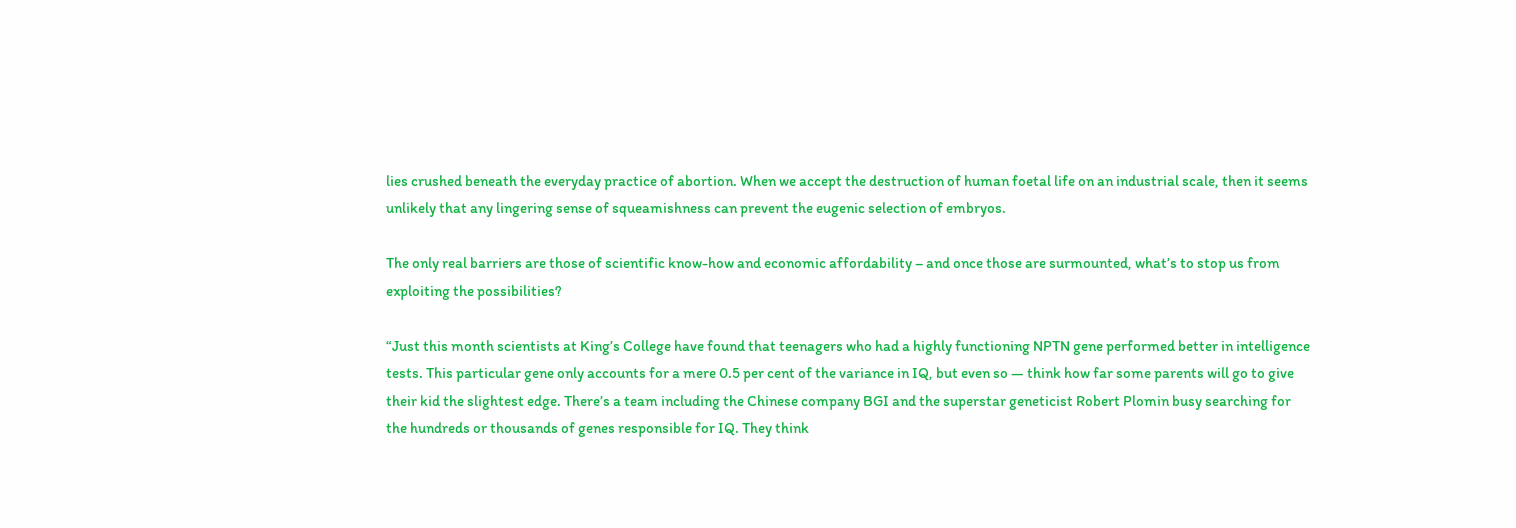lies crushed beneath the everyday practice of abortion. When we accept the destruction of human foetal life on an industrial scale, then it seems unlikely that any lingering sense of squeamishness can prevent the eugenic selection of embryos.

The only real barriers are those of scientific know-how and economic affordability – and once those are surmounted, what’s to stop us from exploiting the possibilities?

“Just this month scientists at King’s College have found that teenagers who had a highly functioning NPTN gene performed better in intelligence tests. This particular gene only accounts for a mere 0.5 per cent of the variance in IQ, but even so — think how far some parents will go to give their kid the slightest edge. There’s a team including the Chinese company BGI and the superstar geneticist Robert Plomin busy searching for the hundreds or thousands of genes responsible for IQ. They think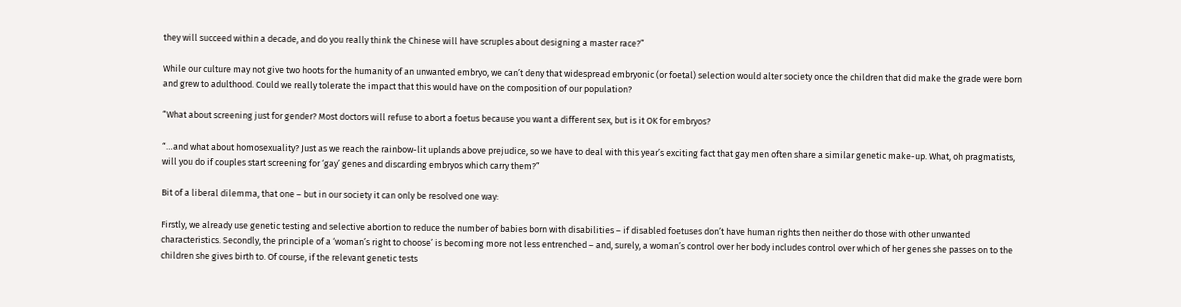they will succeed within a decade, and do you really think the Chinese will have scruples about designing a master race?”

While our culture may not give two hoots for the humanity of an unwanted embryo, we can’t deny that widespread embryonic (or foetal) selection would alter society once the children that did make the grade were born and grew to adulthood. Could we really tolerate the impact that this would have on the composition of our population?

“What about screening just for gender? Most doctors will refuse to abort a foetus because you want a different sex, but is it OK for embryos?

“…and what about homosexuality? Just as we reach the rainbow-lit uplands above prejudice, so we have to deal with this year’s exciting fact that gay men often share a similar genetic make-up. What, oh pragmatists, will you do if couples start screening for ‘gay’ genes and discarding embryos which carry them?”

Bit of a liberal dilemma, that one – but in our society it can only be resolved one way:

Firstly, we already use genetic testing and selective abortion to reduce the number of babies born with disabilities – if disabled foetuses don’t have human rights then neither do those with other unwanted characteristics. Secondly, the principle of a ‘woman’s right to choose’ is becoming more not less entrenched – and, surely, a woman’s control over her body includes control over which of her genes she passes on to the children she gives birth to. Of course, if the relevant genetic tests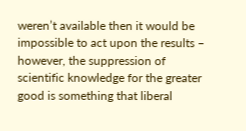weren’t available then it would be impossible to act upon the results – however, the suppression of scientific knowledge for the greater good is something that liberal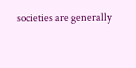societies are generally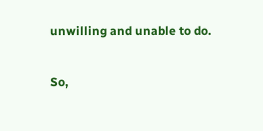unwilling and unable to do.

So,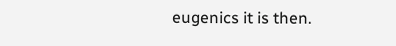eugenics it is then.